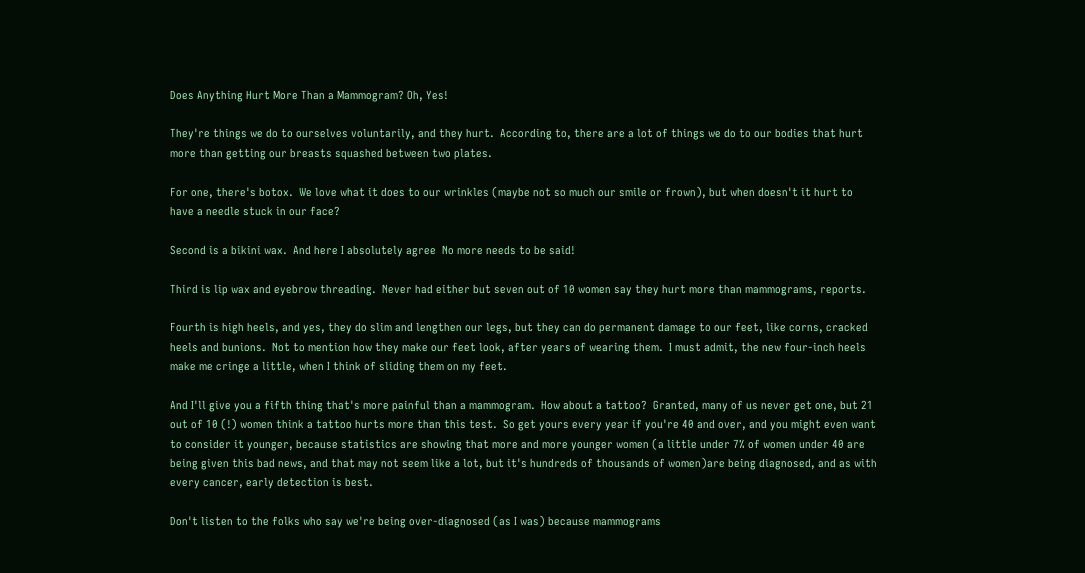Does Anything Hurt More Than a Mammogram? Oh, Yes!

They're things we do to ourselves voluntarily, and they hurt.  According to, there are a lot of things we do to our bodies that hurt more than getting our breasts squashed between two plates.

For one, there's botox.  We love what it does to our wrinkles (maybe not so much our smile or frown), but when doesn't it hurt to have a needle stuck in our face?

Second is a bikini wax.  And here I absolutely agree  No more needs to be said!

Third is lip wax and eyebrow threading.  Never had either but seven out of 10 women say they hurt more than mammograms, reports.

Fourth is high heels, and yes, they do slim and lengthen our legs, but they can do permanent damage to our feet, like corns, cracked heels and bunions.  Not to mention how they make our feet look, after years of wearing them.  I must admit, the new four-inch heels make me cringe a little, when I think of sliding them on my feet.

And I'll give you a fifth thing that's more painful than a mammogram.  How about a tattoo?  Granted, many of us never get one, but 21 out of 10 (!) women think a tattoo hurts more than this test.  So get yours every year if you're 40 and over, and you might even want to consider it younger, because statistics are showing that more and more younger women (a little under 7% of women under 40 are being given this bad news, and that may not seem like a lot, but it's hundreds of thousands of women)are being diagnosed, and as with every cancer, early detection is best.

Don't listen to the folks who say we're being over-diagnosed (as I was) because mammograms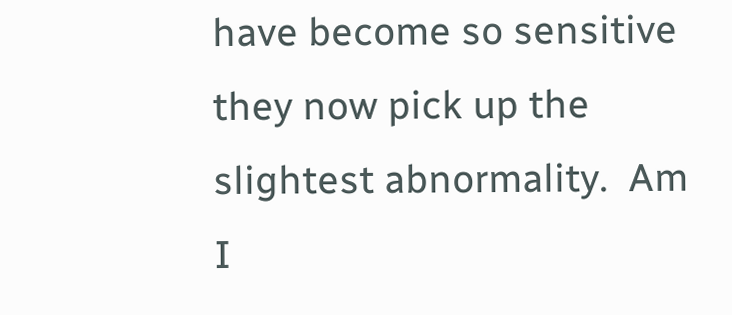have become so sensitive they now pick up the slightest abnormality.  Am I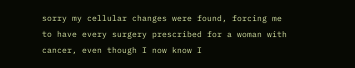sorry my cellular changes were found, forcing me to have every surgery prescribed for a woman with cancer, even though I now know I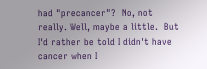had "precancer"?  No, not really. Well, maybe a little.  But I'd rather be told I didn't have cancer when I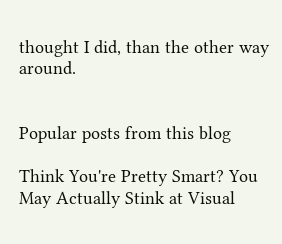thought I did, than the other way around.


Popular posts from this blog

Think You're Pretty Smart? You May Actually Stink at Visual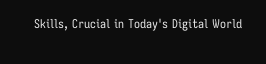Skills, Crucial in Today's Digital World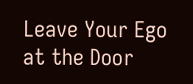Leave Your Ego at the Door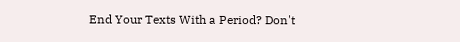End Your Texts With a Period? Don't